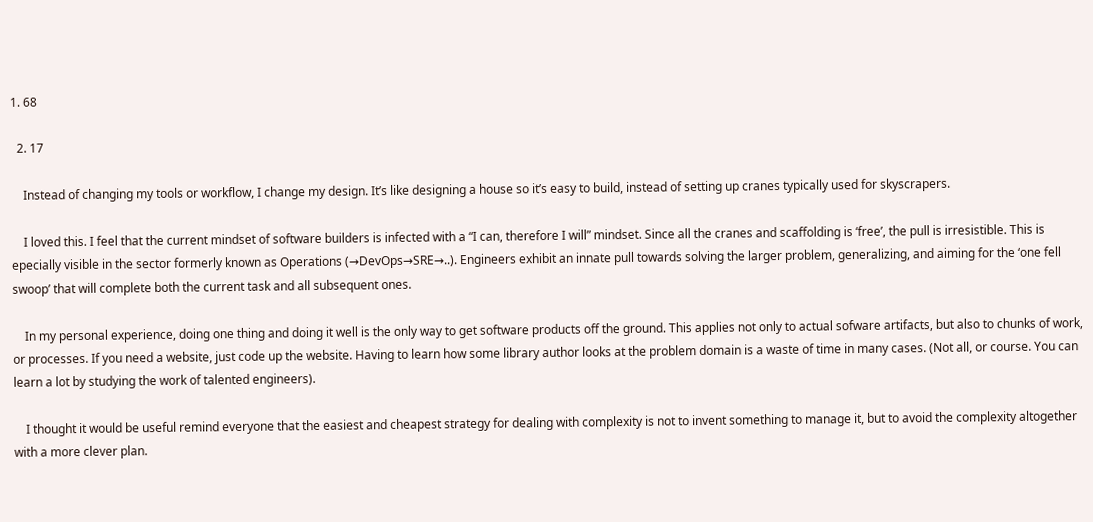1. 68

  2. 17

    Instead of changing my tools or workflow, I change my design. It’s like designing a house so it’s easy to build, instead of setting up cranes typically used for skyscrapers.

    I loved this. I feel that the current mindset of software builders is infected with a “I can, therefore I will” mindset. Since all the cranes and scaffolding is ‘free’, the pull is irresistible. This is epecially visible in the sector formerly known as Operations (→DevOps→SRE→..). Engineers exhibit an innate pull towards solving the larger problem, generalizing, and aiming for the ‘one fell swoop’ that will complete both the current task and all subsequent ones.

    In my personal experience, doing one thing and doing it well is the only way to get software products off the ground. This applies not only to actual sofware artifacts, but also to chunks of work, or processes. If you need a website, just code up the website. Having to learn how some library author looks at the problem domain is a waste of time in many cases. (Not all, or course. You can learn a lot by studying the work of talented engineers).

    I thought it would be useful remind everyone that the easiest and cheapest strategy for dealing with complexity is not to invent something to manage it, but to avoid the complexity altogether with a more clever plan.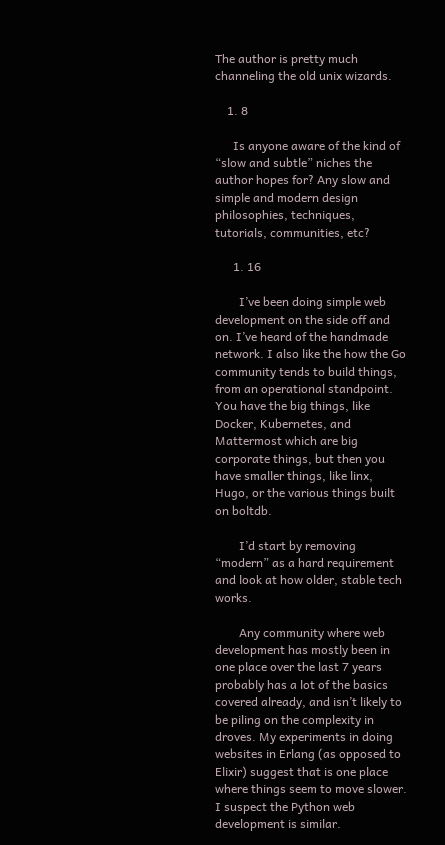The author is pretty much channeling the old unix wizards.

    1. 8

      Is anyone aware of the kind of “slow and subtle” niches the author hopes for? Any slow and simple and modern design philosophies, techniques, tutorials, communities, etc?

      1. 16

        I’ve been doing simple web development on the side off and on. I’ve heard of the handmade network. I also like the how the Go community tends to build things, from an operational standpoint. You have the big things, like Docker, Kubernetes, and Mattermost which are big corporate things, but then you have smaller things, like linx, Hugo, or the various things built on boltdb.

        I’d start by removing “modern” as a hard requirement and look at how older, stable tech works.

        Any community where web development has mostly been in one place over the last 7 years probably has a lot of the basics covered already, and isn’t likely to be piling on the complexity in droves. My experiments in doing websites in Erlang (as opposed to Elixir) suggest that is one place where things seem to move slower. I suspect the Python web development is similar.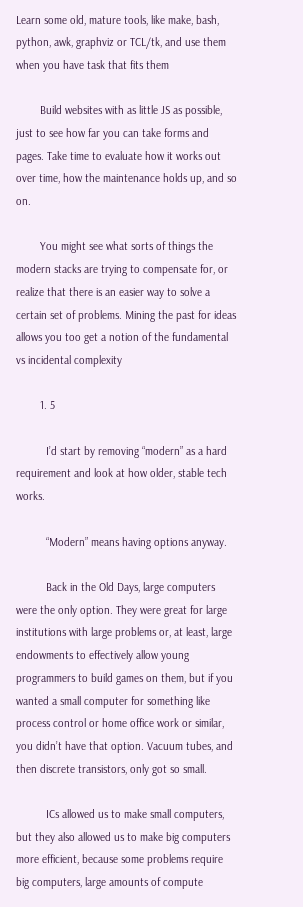Learn some old, mature tools, like make, bash, python, awk, graphviz or TCL/tk, and use them when you have task that fits them

        Build websites with as little JS as possible, just to see how far you can take forms and pages. Take time to evaluate how it works out over time, how the maintenance holds up, and so on.

        You might see what sorts of things the modern stacks are trying to compensate for, or realize that there is an easier way to solve a certain set of problems. Mining the past for ideas allows you too get a notion of the fundamental vs incidental complexity

        1. 5

          I’d start by removing “modern” as a hard requirement and look at how older, stable tech works.

          “Modern” means having options anyway.

          Back in the Old Days, large computers were the only option. They were great for large institutions with large problems or, at least, large endowments to effectively allow young programmers to build games on them, but if you wanted a small computer for something like process control or home office work or similar, you didn’t have that option. Vacuum tubes, and then discrete transistors, only got so small.

          ICs allowed us to make small computers, but they also allowed us to make big computers more efficient, because some problems require big computers, large amounts of compute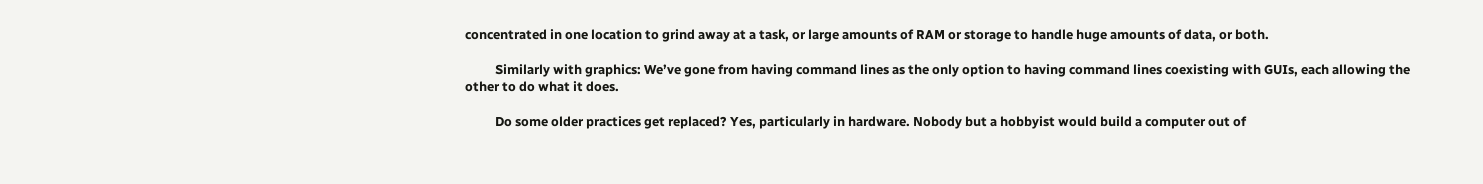concentrated in one location to grind away at a task, or large amounts of RAM or storage to handle huge amounts of data, or both.

          Similarly with graphics: We’ve gone from having command lines as the only option to having command lines coexisting with GUIs, each allowing the other to do what it does.

          Do some older practices get replaced? Yes, particularly in hardware. Nobody but a hobbyist would build a computer out of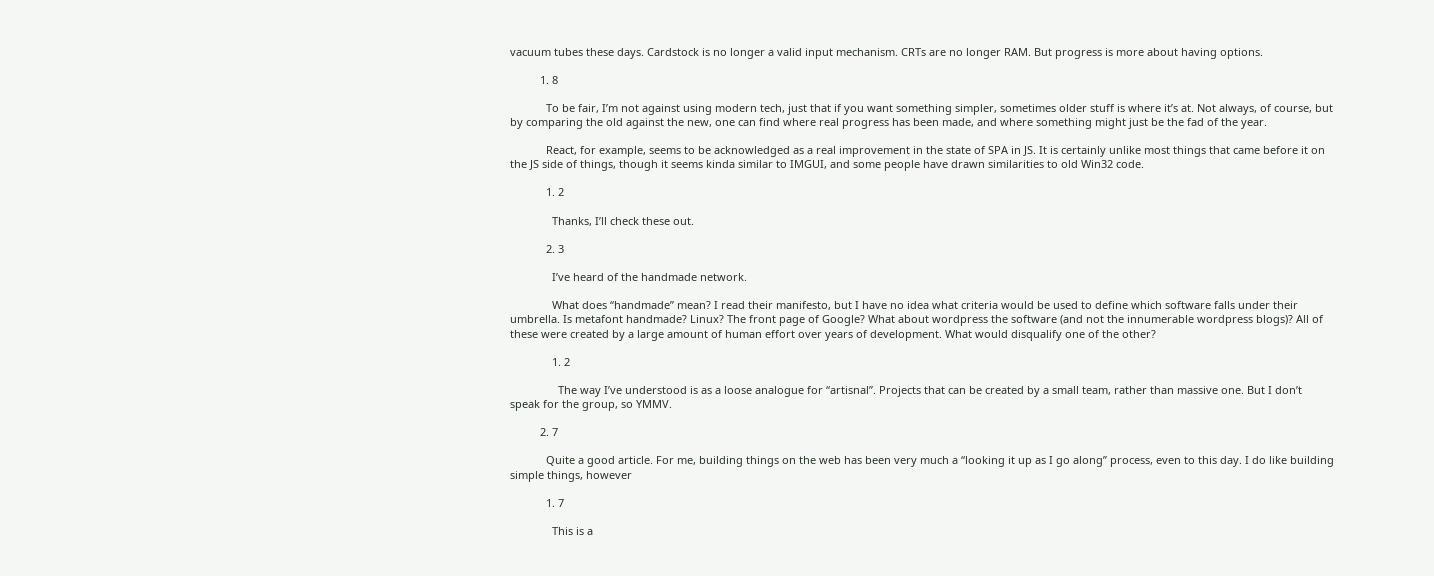vacuum tubes these days. Cardstock is no longer a valid input mechanism. CRTs are no longer RAM. But progress is more about having options.

          1. 8

            To be fair, I’m not against using modern tech, just that if you want something simpler, sometimes older stuff is where it’s at. Not always, of course, but by comparing the old against the new, one can find where real progress has been made, and where something might just be the fad of the year.

            React, for example, seems to be acknowledged as a real improvement in the state of SPA in JS. It is certainly unlike most things that came before it on the JS side of things, though it seems kinda similar to IMGUI, and some people have drawn similarities to old Win32 code.

            1. 2

              Thanks, I’ll check these out.

            2. 3

              I’ve heard of the handmade network.

              What does “handmade” mean? I read their manifesto, but I have no idea what criteria would be used to define which software falls under their umbrella. Is metafont handmade? Linux? The front page of Google? What about wordpress the software (and not the innumerable wordpress blogs)? All of these were created by a large amount of human effort over years of development. What would disqualify one of the other?

              1. 2

                The way I’ve understood is as a loose analogue for “artisnal”. Projects that can be created by a small team, rather than massive one. But I don’t speak for the group, so YMMV.

          2. 7

            Quite a good article. For me, building things on the web has been very much a “looking it up as I go along” process, even to this day. I do like building simple things, however

            1. 7

              This is a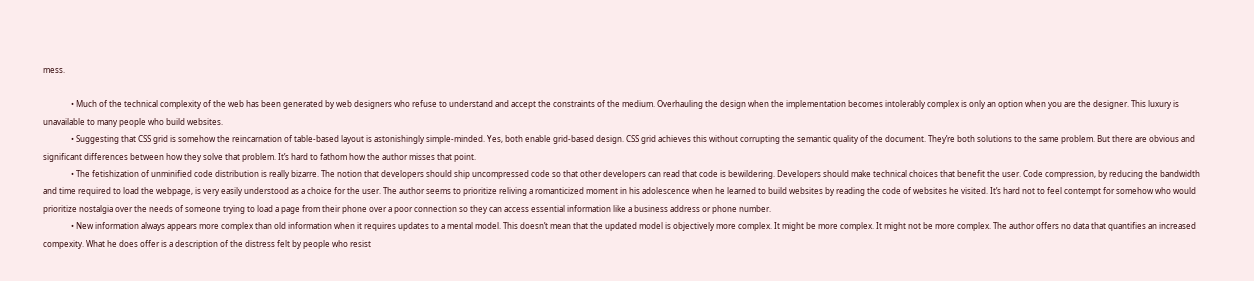mess.

              • Much of the technical complexity of the web has been generated by web designers who refuse to understand and accept the constraints of the medium. Overhauling the design when the implementation becomes intolerably complex is only an option when you are the designer. This luxury is unavailable to many people who build websites.
              • Suggesting that CSS grid is somehow the reincarnation of table-based layout is astonishingly simple-minded. Yes, both enable grid-based design. CSS grid achieves this without corrupting the semantic quality of the document. They’re both solutions to the same problem. But there are obvious and significant differences between how they solve that problem. It’s hard to fathom how the author misses that point.
              • The fetishization of unminified code distribution is really bizarre. The notion that developers should ship uncompressed code so that other developers can read that code is bewildering. Developers should make technical choices that benefit the user. Code compression, by reducing the bandwidth and time required to load the webpage, is very easily understood as a choice for the user. The author seems to prioritize reliving a romanticized moment in his adolescence when he learned to build websites by reading the code of websites he visited. It’s hard not to feel contempt for somehow who would prioritize nostalgia over the needs of someone trying to load a page from their phone over a poor connection so they can access essential information like a business address or phone number.
              • New information always appears more complex than old information when it requires updates to a mental model. This doesn’t mean that the updated model is objectively more complex. It might be more complex. It might not be more complex. The author offers no data that quantifies an increased compexity. What he does offer is a description of the distress felt by people who resist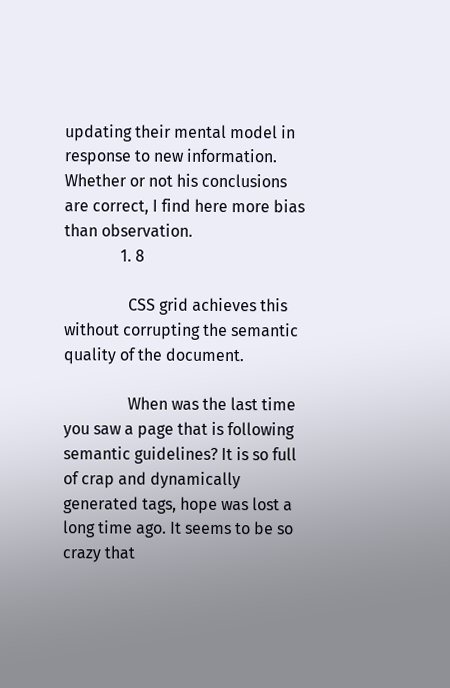updating their mental model in response to new information. Whether or not his conclusions are correct, I find here more bias than observation.
              1. 8

                CSS grid achieves this without corrupting the semantic quality of the document.

                When was the last time you saw a page that is following semantic guidelines? It is so full of crap and dynamically generated tags, hope was lost a long time ago. It seems to be so crazy that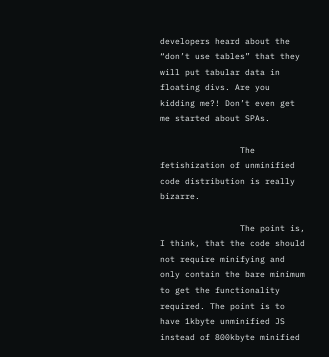developers heard about the “don’t use tables” that they will put tabular data in floating divs. Are you kidding me?! Don’t even get me started about SPAs.

                The fetishization of unminified code distribution is really bizarre.

                The point is, I think, that the code should not require minifying and only contain the bare minimum to get the functionality required. The point is to have 1kbyte unminified JS instead of 800kbyte minified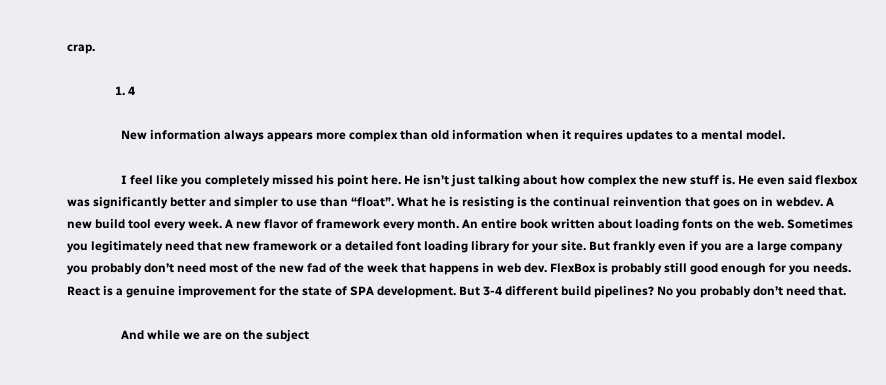crap.

                1. 4

                  New information always appears more complex than old information when it requires updates to a mental model.

                  I feel like you completely missed his point here. He isn’t just talking about how complex the new stuff is. He even said flexbox was significantly better and simpler to use than “float”. What he is resisting is the continual reinvention that goes on in webdev. A new build tool every week. A new flavor of framework every month. An entire book written about loading fonts on the web. Sometimes you legitimately need that new framework or a detailed font loading library for your site. But frankly even if you are a large company you probably don’t need most of the new fad of the week that happens in web dev. FlexBox is probably still good enough for you needs. React is a genuine improvement for the state of SPA development. But 3-4 different build pipelines? No you probably don’t need that.

                  And while we are on the subject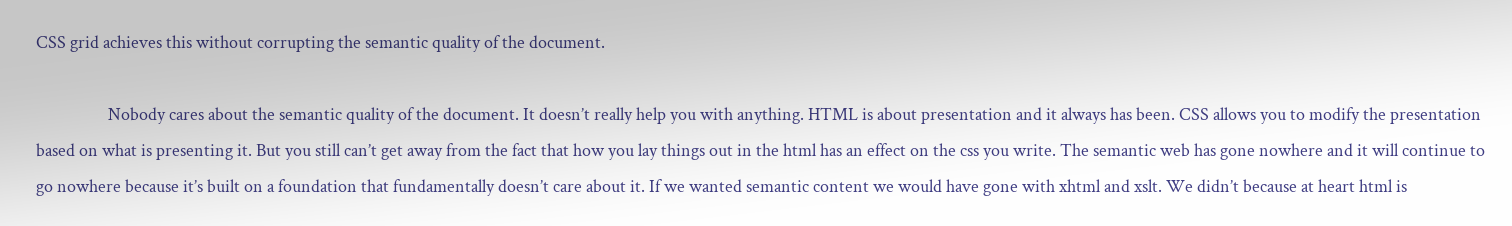CSS grid achieves this without corrupting the semantic quality of the document.

                  Nobody cares about the semantic quality of the document. It doesn’t really help you with anything. HTML is about presentation and it always has been. CSS allows you to modify the presentation based on what is presenting it. But you still can’t get away from the fact that how you lay things out in the html has an effect on the css you write. The semantic web has gone nowhere and it will continue to go nowhere because it’s built on a foundation that fundamentally doesn’t care about it. If we wanted semantic content we would have gone with xhtml and xslt. We didn’t because at heart html is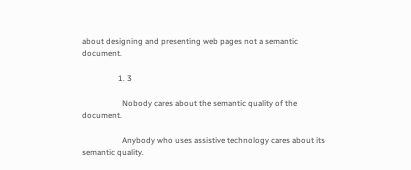about designing and presenting web pages not a semantic document.

                  1. 3

                    Nobody cares about the semantic quality of the document.

                    Anybody who uses assistive technology cares about its semantic quality.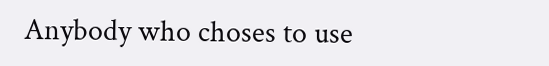Anybody who choses to use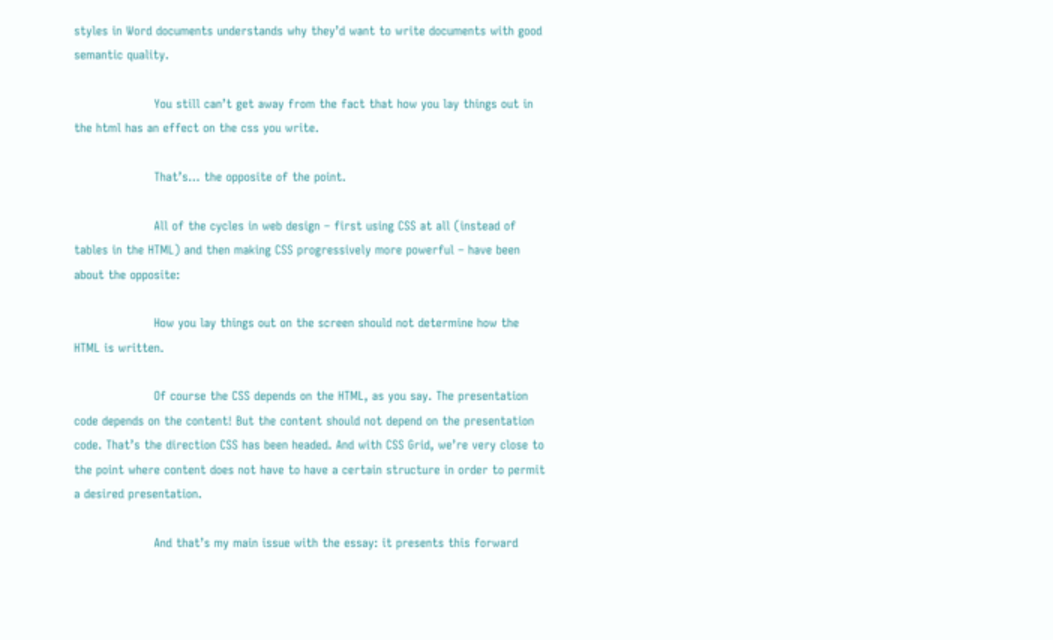styles in Word documents understands why they’d want to write documents with good semantic quality.

                    You still can’t get away from the fact that how you lay things out in the html has an effect on the css you write.

                    That’s… the opposite of the point.

                    All of the cycles in web design – first using CSS at all (instead of tables in the HTML) and then making CSS progressively more powerful – have been about the opposite:

                    How you lay things out on the screen should not determine how the HTML is written.

                    Of course the CSS depends on the HTML, as you say. The presentation code depends on the content! But the content should not depend on the presentation code. That’s the direction CSS has been headed. And with CSS Grid, we’re very close to the point where content does not have to have a certain structure in order to permit a desired presentation.

                    And that’s my main issue with the essay: it presents this forward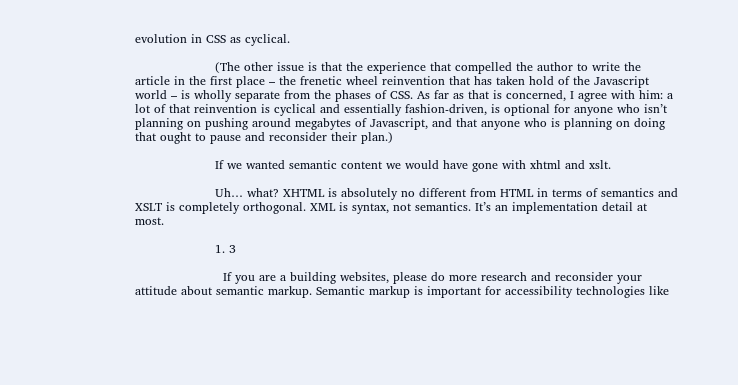evolution in CSS as cyclical.

                    (The other issue is that the experience that compelled the author to write the article in the first place – the frenetic wheel reinvention that has taken hold of the Javascript world – is wholly separate from the phases of CSS. As far as that is concerned, I agree with him: a lot of that reinvention is cyclical and essentially fashion-driven, is optional for anyone who isn’t planning on pushing around megabytes of Javascript, and that anyone who is planning on doing that ought to pause and reconsider their plan.)

                    If we wanted semantic content we would have gone with xhtml and xslt.

                    Uh… what? XHTML is absolutely no different from HTML in terms of semantics and XSLT is completely orthogonal. XML is syntax, not semantics. It’s an implementation detail at most.

                    1. 3

                      If you are a building websites, please do more research and reconsider your attitude about semantic markup. Semantic markup is important for accessibility technologies like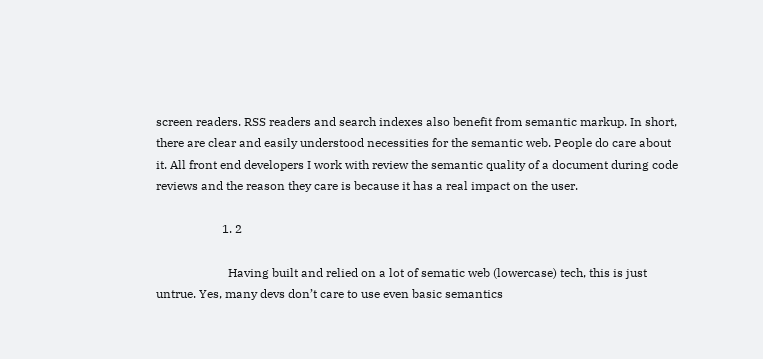screen readers. RSS readers and search indexes also benefit from semantic markup. In short, there are clear and easily understood necessities for the semantic web. People do care about it. All front end developers I work with review the semantic quality of a document during code reviews and the reason they care is because it has a real impact on the user.

                      1. 2

                        Having built and relied on a lot of sematic web (lowercase) tech, this is just untrue. Yes, many devs don’t care to use even basic semantics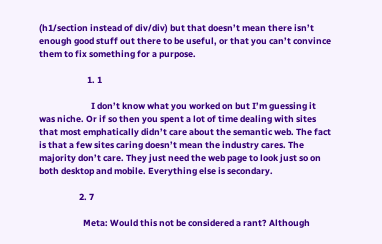(h1/section instead of div/div) but that doesn’t mean there isn’t enough good stuff out there to be useful, or that you can’t convince them to fix something for a purpose.

                        1. 1

                          I don’t know what you worked on but I’m guessing it was niche. Or if so then you spent a lot of time dealing with sites that most emphatically didn’t care about the semantic web. The fact is that a few sites caring doesn’t mean the industry cares. The majority don’t care. They just need the web page to look just so on both desktop and mobile. Everything else is secondary.

                    2. 7

                      Meta: Would this not be considered a rant? Although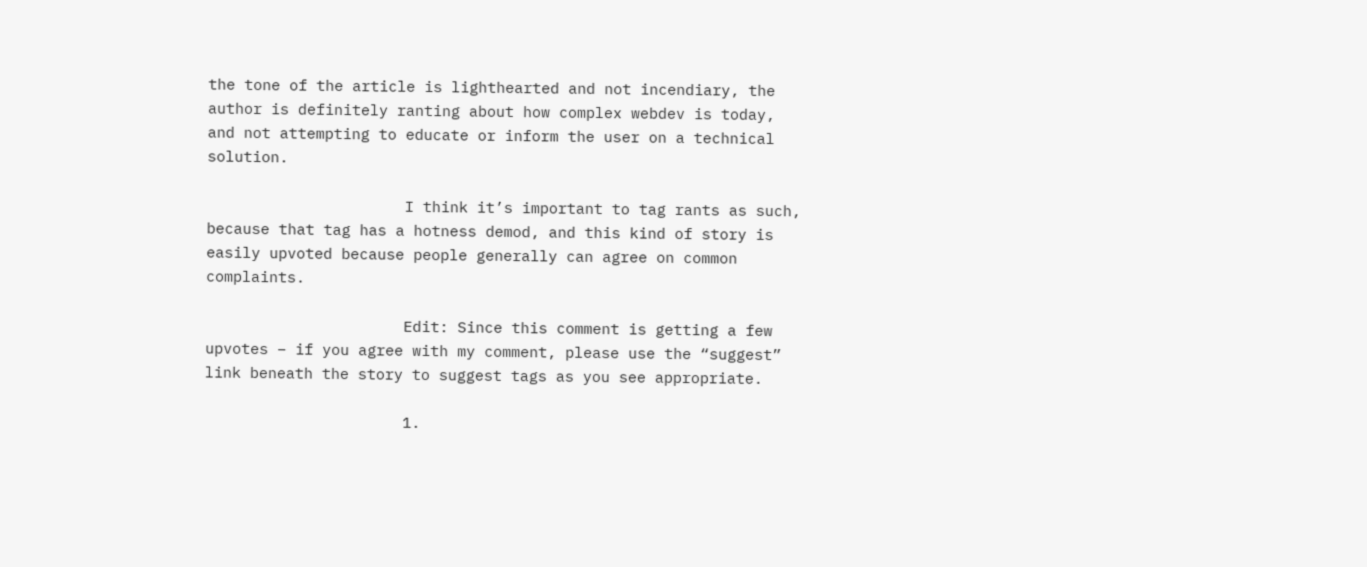the tone of the article is lighthearted and not incendiary, the author is definitely ranting about how complex webdev is today, and not attempting to educate or inform the user on a technical solution.

                      I think it’s important to tag rants as such, because that tag has a hotness demod, and this kind of story is easily upvoted because people generally can agree on common complaints.

                      Edit: Since this comment is getting a few upvotes – if you agree with my comment, please use the “suggest” link beneath the story to suggest tags as you see appropriate.

                      1.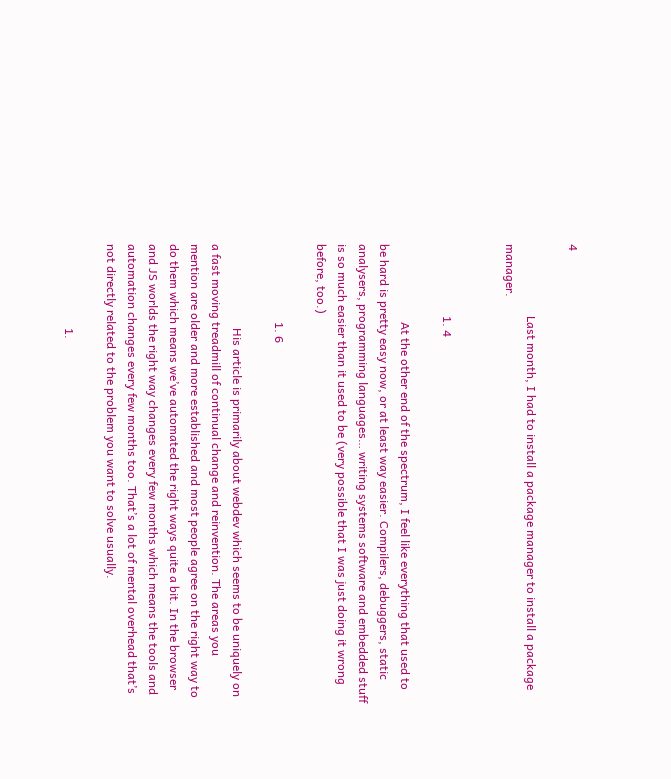4

                        Last month, I had to install a package manager to install a package manager.


                        1. 4

                          At the other end of the spectrum, I feel like everything that used to be hard is pretty easy now, or at least way easier. Compilers, debuggers, static analysers, programming languages… writing systems software and embedded stuff is so much easier than it used to be (very possible that I was just doing it wrong before, too.)

                          1. 6

                            His article is primarily about webdev which seems to be uniquely on a fast moving treadmill of continual change and reinvention. The areas you mention are older and more established and most people agree on the right way to do them which means we’ve automated the right ways quite a bit. In the browser and JS worlds the right way changes every few months which means the tools and automation changes every few months too. That’s a lot of mental overhead that’s not directly related to the problem you want to solve usually.

                            1.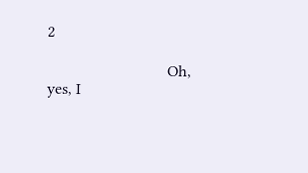2

                              Oh, yes, I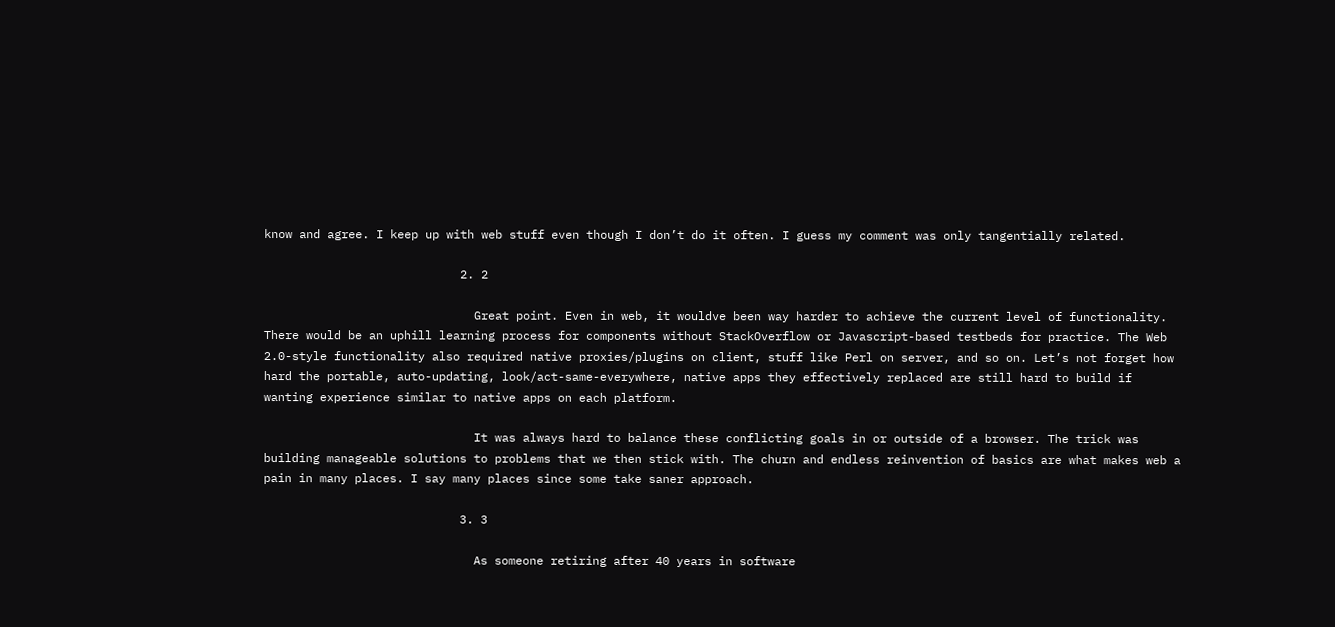know and agree. I keep up with web stuff even though I don’t do it often. I guess my comment was only tangentially related.

                            2. 2

                              Great point. Even in web, it wouldve been way harder to achieve the current level of functionality. There would be an uphill learning process for components without StackOverflow or Javascript-based testbeds for practice. The Web 2.0-style functionality also required native proxies/plugins on client, stuff like Perl on server, and so on. Let’s not forget how hard the portable, auto-updating, look/act-same-everywhere, native apps they effectively replaced are still hard to build if wanting experience similar to native apps on each platform.

                              It was always hard to balance these conflicting goals in or outside of a browser. The trick was building manageable solutions to problems that we then stick with. The churn and endless reinvention of basics are what makes web a pain in many places. I say many places since some take saner approach.

                            3. 3

                              As someone retiring after 40 years in software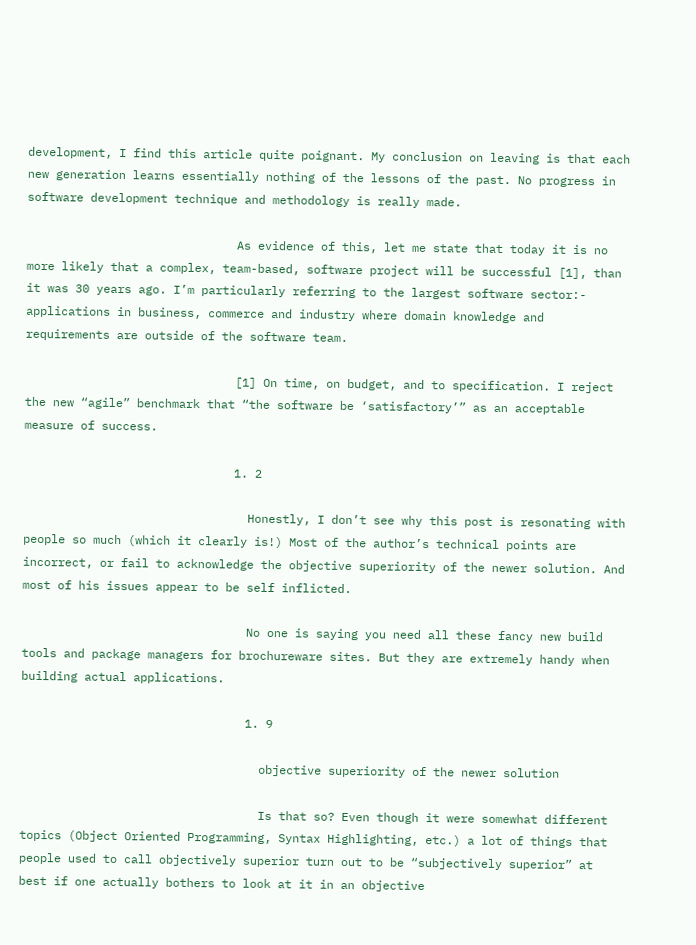development, I find this article quite poignant. My conclusion on leaving is that each new generation learns essentially nothing of the lessons of the past. No progress in software development technique and methodology is really made.

                              As evidence of this, let me state that today it is no more likely that a complex, team-based, software project will be successful [1], than it was 30 years ago. I’m particularly referring to the largest software sector:- applications in business, commerce and industry where domain knowledge and requirements are outside of the software team.

                              [1] On time, on budget, and to specification. I reject the new “agile” benchmark that “the software be ‘satisfactory’” as an acceptable measure of success.

                              1. 2

                                Honestly, I don’t see why this post is resonating with people so much (which it clearly is!) Most of the author’s technical points are incorrect, or fail to acknowledge the objective superiority of the newer solution. And most of his issues appear to be self inflicted.

                                No one is saying you need all these fancy new build tools and package managers for brochureware sites. But they are extremely handy when building actual applications.

                                1. 9

                                  objective superiority of the newer solution

                                  Is that so? Even though it were somewhat different topics (Object Oriented Programming, Syntax Highlighting, etc.) a lot of things that people used to call objectively superior turn out to be “subjectively superior” at best if one actually bothers to look at it in an objective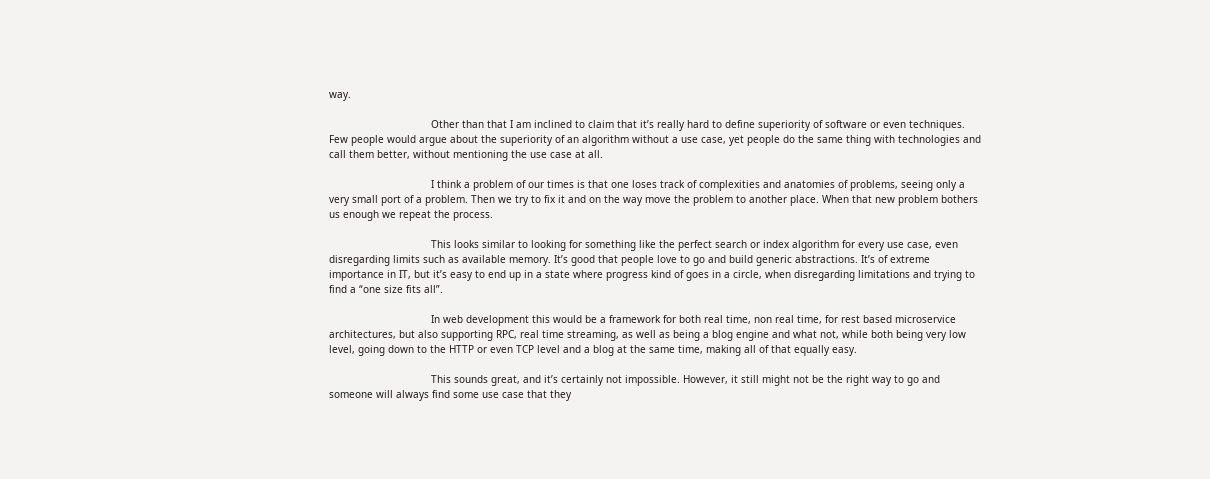way.

                                  Other than that I am inclined to claim that it’s really hard to define superiority of software or even techniques. Few people would argue about the superiority of an algorithm without a use case, yet people do the same thing with technologies and call them better, without mentioning the use case at all.

                                  I think a problem of our times is that one loses track of complexities and anatomies of problems, seeing only a very small port of a problem. Then we try to fix it and on the way move the problem to another place. When that new problem bothers us enough we repeat the process.

                                  This looks similar to looking for something like the perfect search or index algorithm for every use case, even disregarding limits such as available memory. It’s good that people love to go and build generic abstractions. It’s of extreme importance in IT, but it’s easy to end up in a state where progress kind of goes in a circle, when disregarding limitations and trying to find a “one size fits all”.

                                  In web development this would be a framework for both real time, non real time, for rest based microservice architectures, but also supporting RPC, real time streaming, as well as being a blog engine and what not, while both being very low level, going down to the HTTP or even TCP level and a blog at the same time, making all of that equally easy.

                                  This sounds great, and it’s certainly not impossible. However, it still might not be the right way to go and someone will always find some use case that they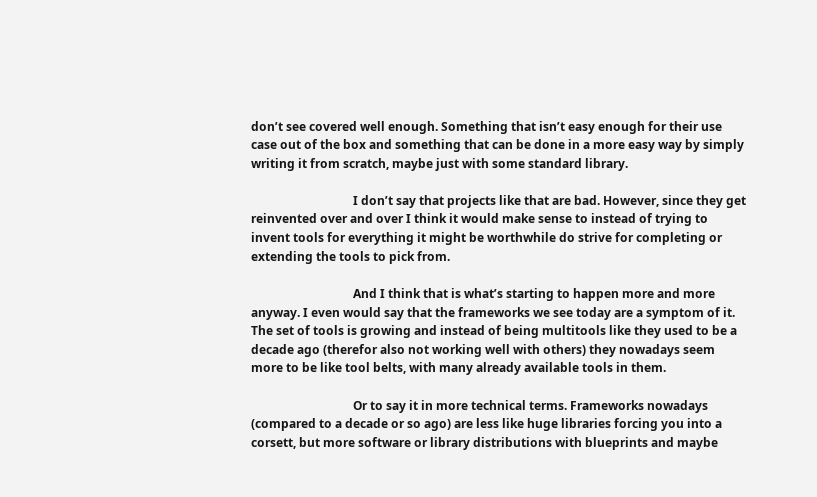don’t see covered well enough. Something that isn’t easy enough for their use case out of the box and something that can be done in a more easy way by simply writing it from scratch, maybe just with some standard library.

                                  I don’t say that projects like that are bad. However, since they get reinvented over and over I think it would make sense to instead of trying to invent tools for everything it might be worthwhile do strive for completing or extending the tools to pick from.

                                  And I think that is what’s starting to happen more and more anyway. I even would say that the frameworks we see today are a symptom of it. The set of tools is growing and instead of being multitools like they used to be a decade ago (therefor also not working well with others) they nowadays seem more to be like tool belts, with many already available tools in them.

                                  Or to say it in more technical terms. Frameworks nowadays (compared to a decade or so ago) are less like huge libraries forcing you into a corsett, but more software or library distributions with blueprints and maybe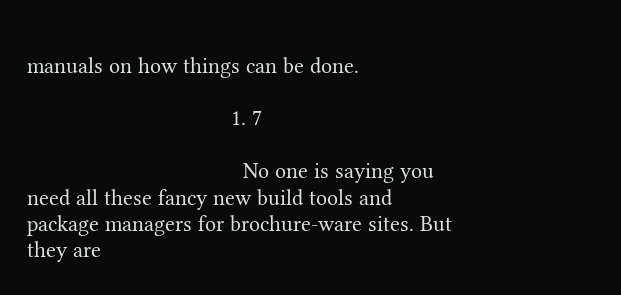manuals on how things can be done.

                                  1. 7

                                    No one is saying you need all these fancy new build tools and package managers for brochure-ware sites. But they are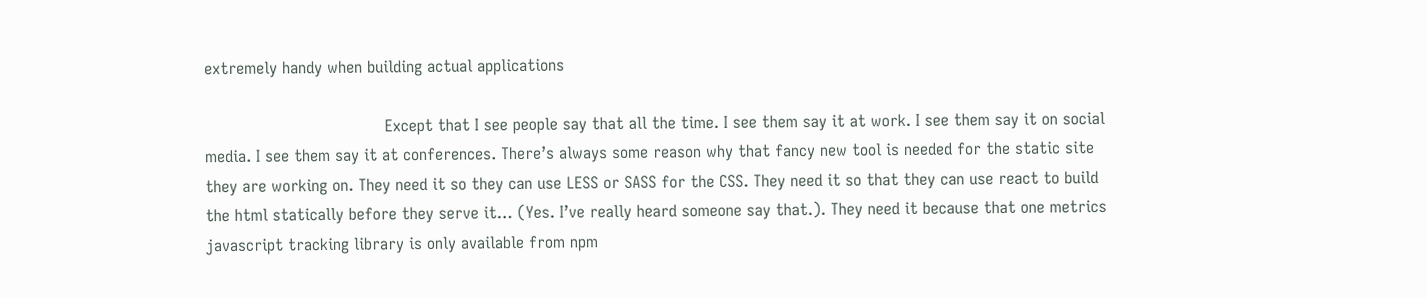extremely handy when building actual applications

                                    Except that I see people say that all the time. I see them say it at work. I see them say it on social media. I see them say it at conferences. There’s always some reason why that fancy new tool is needed for the static site they are working on. They need it so they can use LESS or SASS for the CSS. They need it so that they can use react to build the html statically before they serve it… (Yes. I’ve really heard someone say that.). They need it because that one metrics javascript tracking library is only available from npm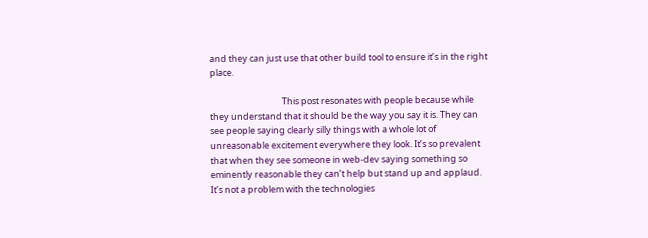and they can just use that other build tool to ensure it’s in the right place.

                                    This post resonates with people because while they understand that it should be the way you say it is. They can see people saying clearly silly things with a whole lot of unreasonable excitement everywhere they look. It’s so prevalent that when they see someone in web-dev saying something so eminently reasonable they can’t help but stand up and applaud. It’s not a problem with the technologies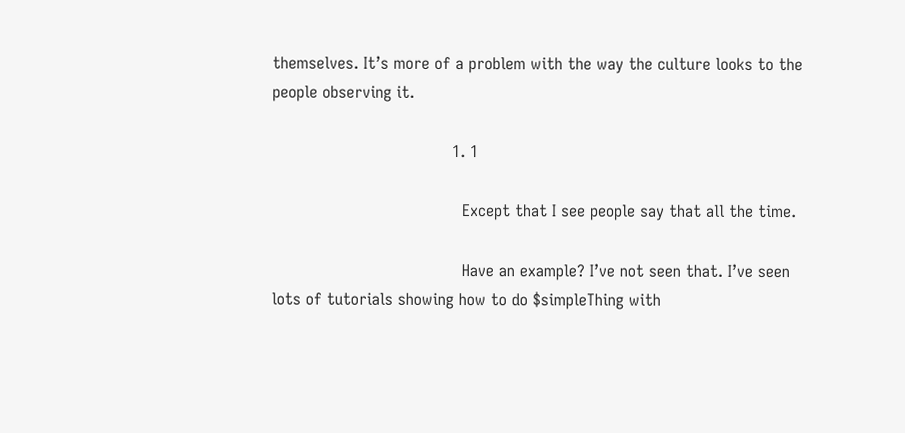themselves. It’s more of a problem with the way the culture looks to the people observing it.

                                    1. 1

                                      Except that I see people say that all the time.

                                      Have an example? I’ve not seen that. I’ve seen lots of tutorials showing how to do $simpleThing with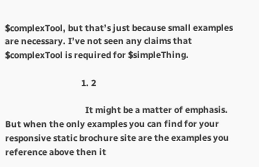$complexTool, but that’s just because small examples are necessary. I’ve not seen any claims that $complexTool is required for $simpleThing.

                                      1. 2

                                        It might be a matter of emphasis. But when the only examples you can find for your responsive static brochure site are the examples you reference above then it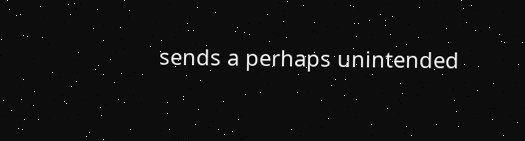sends a perhaps unintended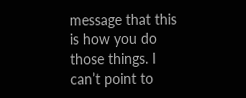message that this is how you do those things. I can’t point to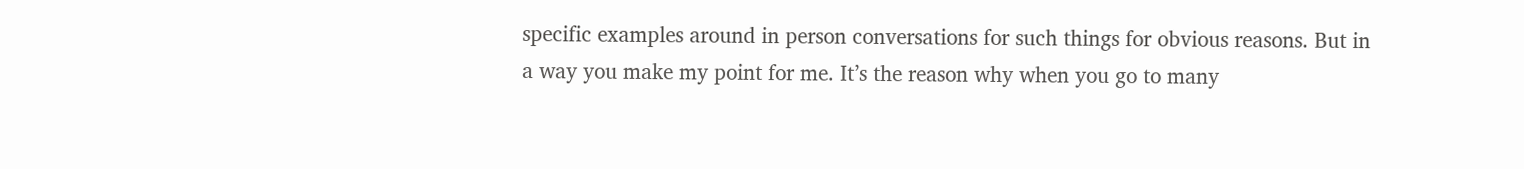specific examples around in person conversations for such things for obvious reasons. But in a way you make my point for me. It’s the reason why when you go to many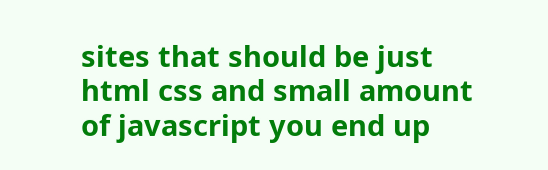sites that should be just html css and small amount of javascript you end up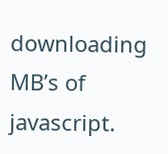downloading MB’s of javascript.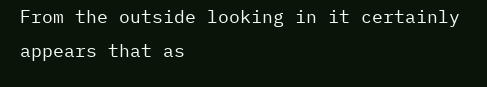From the outside looking in it certainly appears that as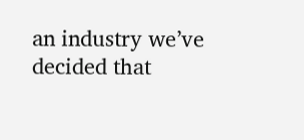an industry we’ve decided that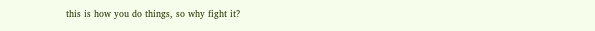this is how you do things, so why fight it?